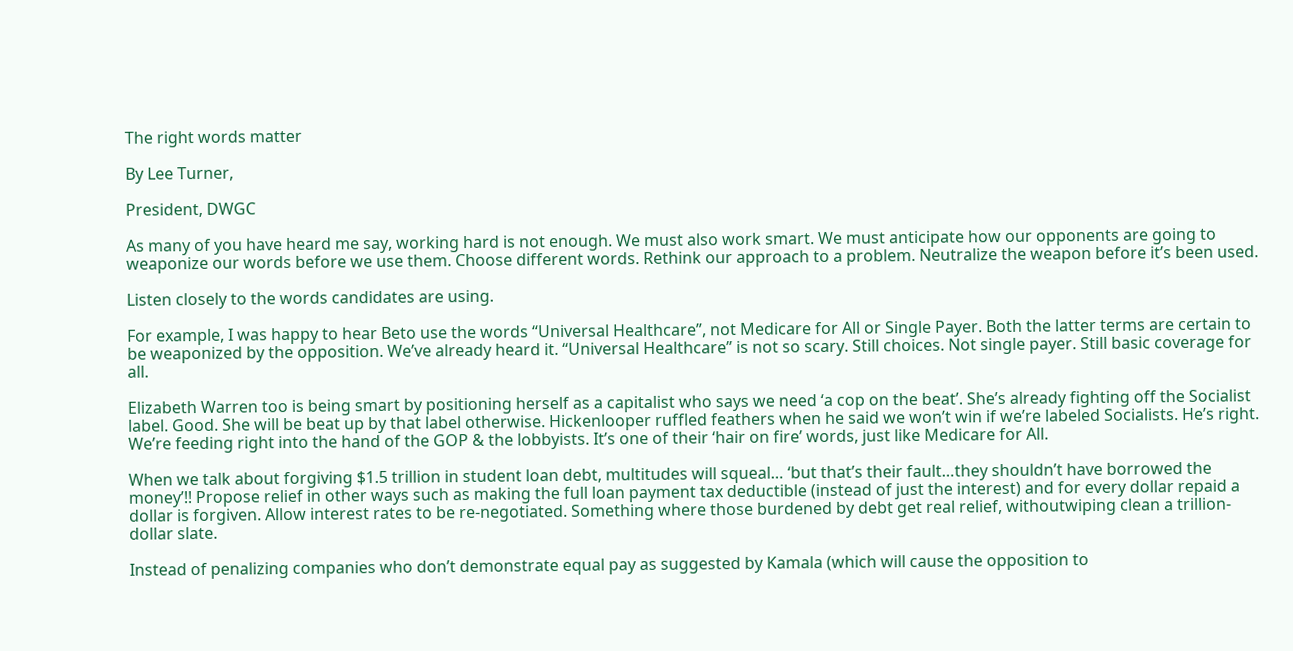The right words matter

By Lee Turner,

President, DWGC

As many of you have heard me say, working hard is not enough. We must also work smart. We must anticipate how our opponents are going to weaponize our words before we use them. Choose different words. Rethink our approach to a problem. Neutralize the weapon before it’s been used.

Listen closely to the words candidates are using.

For example, I was happy to hear Beto use the words “Universal Healthcare”, not Medicare for All or Single Payer. Both the latter terms are certain to be weaponized by the opposition. We’ve already heard it. “Universal Healthcare” is not so scary. Still choices. Not single payer. Still basic coverage for all.

Elizabeth Warren too is being smart by positioning herself as a capitalist who says we need ‘a cop on the beat’. She’s already fighting off the Socialist label. Good. She will be beat up by that label otherwise. Hickenlooper ruffled feathers when he said we won’t win if we’re labeled Socialists. He’s right. We’re feeding right into the hand of the GOP & the lobbyists. It’s one of their ‘hair on fire’ words, just like Medicare for All.

When we talk about forgiving $1.5 trillion in student loan debt, multitudes will squeal… ‘but that’s their fault…they shouldn’t have borrowed the money’!! Propose relief in other ways such as making the full loan payment tax deductible (instead of just the interest) and for every dollar repaid a dollar is forgiven. Allow interest rates to be re-negotiated. Something where those burdened by debt get real relief, withoutwiping clean a trillion-dollar slate.

Instead of penalizing companies who don’t demonstrate equal pay as suggested by Kamala (which will cause the opposition to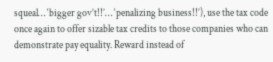squeal… ‘bigger gov’t!!’… ‘penalizing business!!’), use the tax code once again to offer sizable tax credits to those companies who can demonstrate pay equality. Reward instead of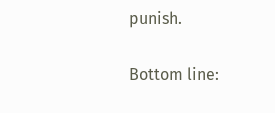punish.

Bottom line: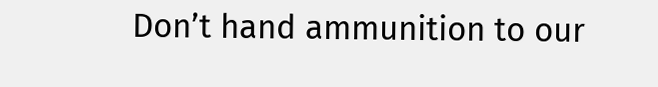Don’t hand ammunition to our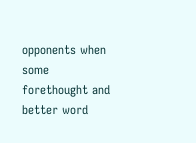opponents when some forethought and better word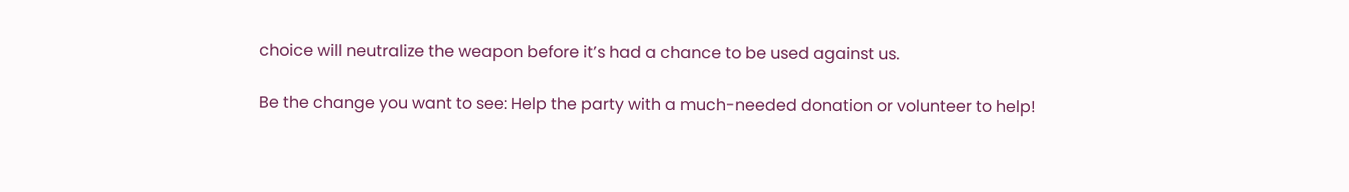choice will neutralize the weapon before it’s had a chance to be used against us.

Be the change you want to see: Help the party with a much-needed donation or volunteer to help!